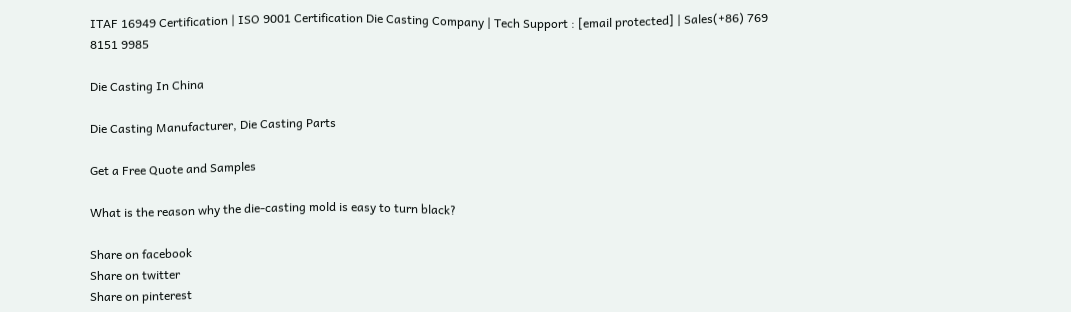ITAF 16949 Certification | ISO 9001 Certification Die Casting Company | Tech Support : [email protected] | Sales(+86) 769 8151 9985

Die Casting In China

Die Casting Manufacturer, Die Casting Parts

Get a Free Quote and Samples

What is the reason why the die-casting mold is easy to turn black?

Share on facebook
Share on twitter
Share on pinterest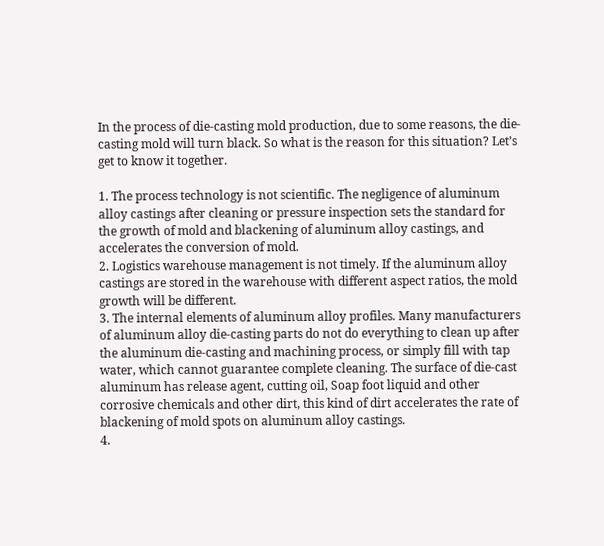In the process of die-casting mold production, due to some reasons, the die-casting mold will turn black. So what is the reason for this situation? Let’s get to know it together.

1. The process technology is not scientific. The negligence of aluminum alloy castings after cleaning or pressure inspection sets the standard for the growth of mold and blackening of aluminum alloy castings, and accelerates the conversion of mold.
2. Logistics warehouse management is not timely. If the aluminum alloy castings are stored in the warehouse with different aspect ratios, the mold growth will be different.
3. The internal elements of aluminum alloy profiles. Many manufacturers of aluminum alloy die-casting parts do not do everything to clean up after the aluminum die-casting and machining process, or simply fill with tap water, which cannot guarantee complete cleaning. The surface of die-cast aluminum has release agent, cutting oil, Soap foot liquid and other corrosive chemicals and other dirt, this kind of dirt accelerates the rate of blackening of mold spots on aluminum alloy castings.
4.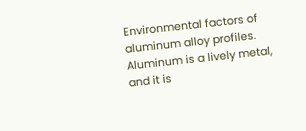Environmental factors of aluminum alloy profiles. Aluminum is a lively metal, and it is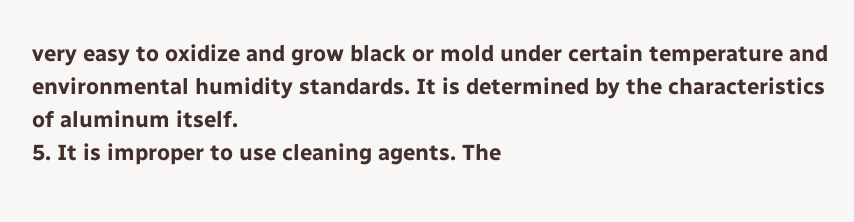very easy to oxidize and grow black or mold under certain temperature and environmental humidity standards. It is determined by the characteristics of aluminum itself.
5. It is improper to use cleaning agents. The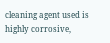cleaning agent used is highly corrosive,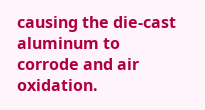causing the die-cast aluminum to corrode and air oxidation.